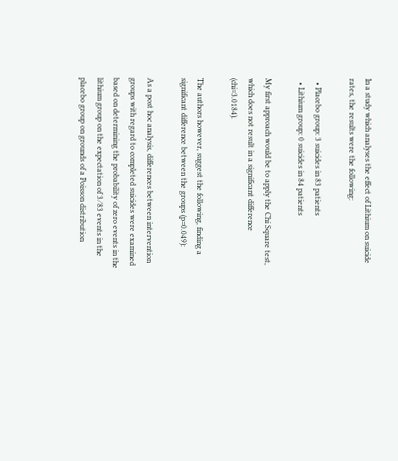In a study which analyses the effect of Lithium on suicide rates, the results were the following:

  • Placebo group: 3 suicides in 83 patients
  • Lithium group: 0 suicides in 84 patients

My first approach would be to apply the Chi Square test, which does not result in a significant difference (chi=3.0184).

The authors however, suggest the following, finding a significant difference between the groups (p=0.049):

As a post hoc analysis, differences between intervention groups with regard to completed suicides were examined based on determining the probability of zero events in the lithium group on the expectation of 3 ⁄ 83 events in the placebo group on grounds of a Poisson distribution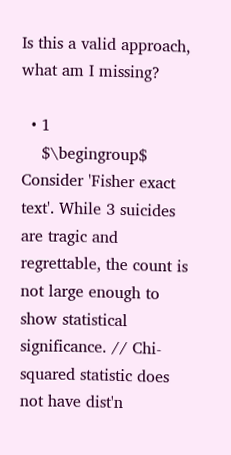Is this a valid approach, what am I missing?

  • 1
    $\begingroup$ Consider 'Fisher exact text'. While 3 suicides are tragic and regrettable, the count is not large enough to show statistical significance. // Chi-squared statistic does not have dist'n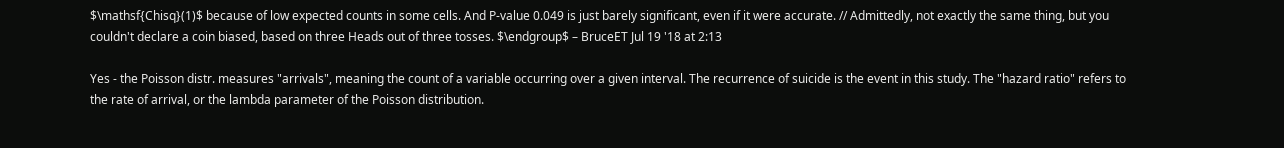$\mathsf{Chisq}(1)$ because of low expected counts in some cells. And P-value 0.049 is just barely significant, even if it were accurate. // Admittedly, not exactly the same thing, but you couldn't declare a coin biased, based on three Heads out of three tosses. $\endgroup$ – BruceET Jul 19 '18 at 2:13

Yes - the Poisson distr. measures "arrivals", meaning the count of a variable occurring over a given interval. The recurrence of suicide is the event in this study. The "hazard ratio" refers to the rate of arrival, or the lambda parameter of the Poisson distribution.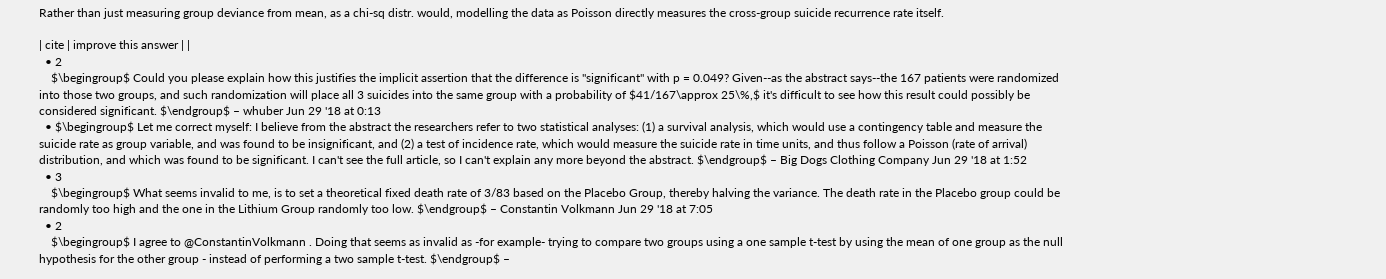Rather than just measuring group deviance from mean, as a chi-sq distr. would, modelling the data as Poisson directly measures the cross-group suicide recurrence rate itself.

| cite | improve this answer | |
  • 2
    $\begingroup$ Could you please explain how this justifies the implicit assertion that the difference is "significant" with p = 0.049? Given--as the abstract says--the 167 patients were randomized into those two groups, and such randomization will place all 3 suicides into the same group with a probability of $41/167\approx 25\%,$ it's difficult to see how this result could possibly be considered significant. $\endgroup$ – whuber Jun 29 '18 at 0:13
  • $\begingroup$ Let me correct myself: I believe from the abstract the researchers refer to two statistical analyses: (1) a survival analysis, which would use a contingency table and measure the suicide rate as group variable, and was found to be insignificant, and (2) a test of incidence rate, which would measure the suicide rate in time units, and thus follow a Poisson (rate of arrival) distribution, and which was found to be significant. I can't see the full article, so I can't explain any more beyond the abstract. $\endgroup$ – Big Dogs Clothing Company Jun 29 '18 at 1:52
  • 3
    $\begingroup$ What seems invalid to me, is to set a theoretical fixed death rate of 3/83 based on the Placebo Group, thereby halving the variance. The death rate in the Placebo group could be randomly too high and the one in the Lithium Group randomly too low. $\endgroup$ – Constantin Volkmann Jun 29 '18 at 7:05
  • 2
    $\begingroup$ I agree to @ConstantinVolkmann . Doing that seems as invalid as -for example- trying to compare two groups using a one sample t-test by using the mean of one group as the null hypothesis for the other group - instead of performing a two sample t-test. $\endgroup$ –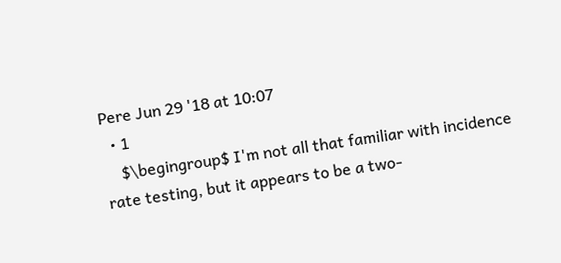Pere Jun 29 '18 at 10:07
  • 1
    $\begingroup$ I'm not all that familiar with incidence rate testing, but it appears to be a two-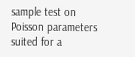sample test on Poisson parameters suited for a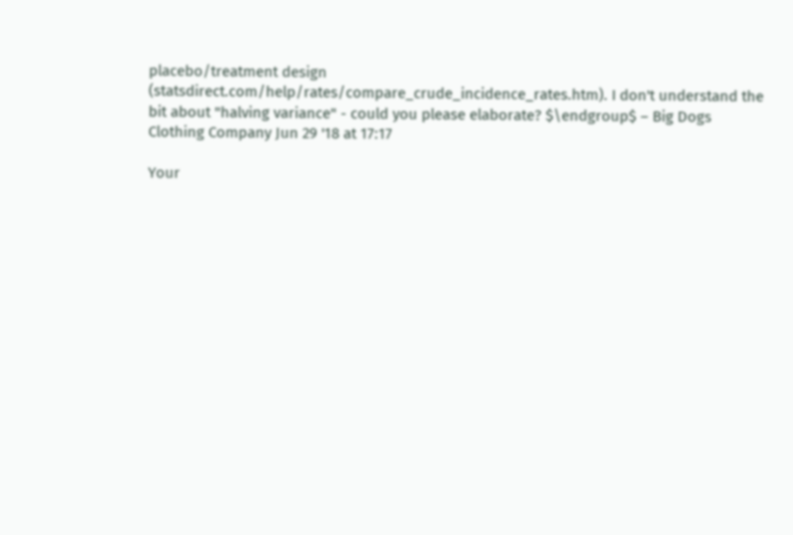placebo/treatment design (statsdirect.com/help/rates/compare_crude_incidence_rates.htm). I don't understand the bit about "halving variance" - could you please elaborate? $\endgroup$ – Big Dogs Clothing Company Jun 29 '18 at 17:17

Your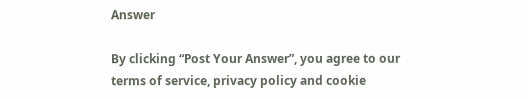Answer

By clicking “Post Your Answer”, you agree to our terms of service, privacy policy and cookie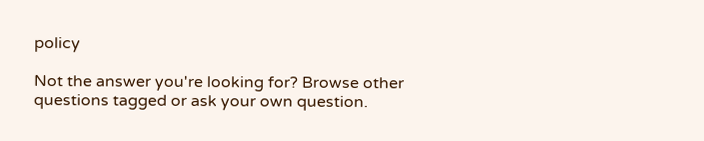policy

Not the answer you're looking for? Browse other questions tagged or ask your own question.